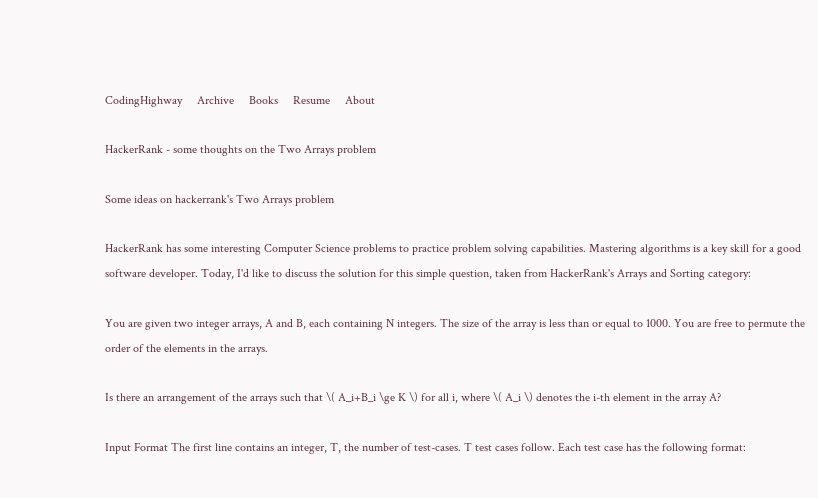CodingHighway     Archive     Books     Resume     About

HackerRank - some thoughts on the Two Arrays problem

Some ideas on hackerrank's Two Arrays problem

HackerRank has some interesting Computer Science problems to practice problem solving capabilities. Mastering algorithms is a key skill for a good software developer. Today, I'd like to discuss the solution for this simple question, taken from HackerRank's Arrays and Sorting category:

You are given two integer arrays, A and B, each containing N integers. The size of the array is less than or equal to 1000. You are free to permute the order of the elements in the arrays.

Is there an arrangement of the arrays such that \( A_i+B_i \ge K \) for all i, where \( A_i \) denotes the i-th element in the array A?

Input Format The first line contains an integer, T, the number of test-cases. T test cases follow. Each test case has the following format: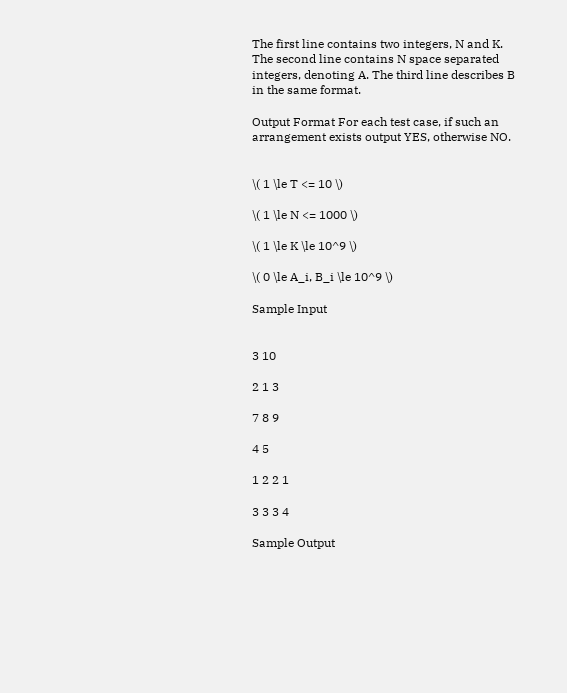The first line contains two integers, N and K. The second line contains N space separated integers, denoting A. The third line describes B in the same format.

Output Format For each test case, if such an arrangement exists output YES, otherwise NO.


\( 1 \le T <= 10 \)

\( 1 \le N <= 1000 \)

\( 1 \le K \le 10^9 \)

\( 0 \le A_i, B_i \le 10^9 \)

Sample Input


3 10

2 1 3

7 8 9

4 5

1 2 2 1

3 3 3 4

Sample Output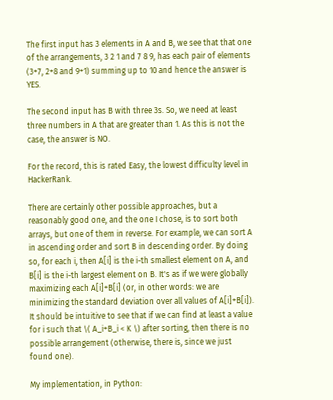The first input has 3 elements in A and B, we see that that one of the arrangements, 3 2 1 and 7 8 9, has each pair of elements (3+7, 2+8 and 9+1) summing up to 10 and hence the answer is YES.

The second input has B with three 3s. So, we need at least three numbers in A that are greater than 1. As this is not the case, the answer is NO.

For the record, this is rated Easy, the lowest difficulty level in HackerRank.

There are certainly other possible approaches, but a reasonably good one, and the one I chose, is to sort both arrays, but one of them in reverse. For example, we can sort A in ascending order and sort B in descending order. By doing so, for each i, then A[i] is the i-th smallest element on A, and B[i] is the i-th largest element on B. It's as if we were globally maximizing each A[i]+B[i] (or, in other words: we are minimizing the standard deviation over all values of A[i]+B[i]). It should be intuitive to see that if we can find at least a value for i such that \( A_i+B_i < K \) after sorting, then there is no possible arrangement (otherwise, there is, since we just found one).

My implementation, in Python: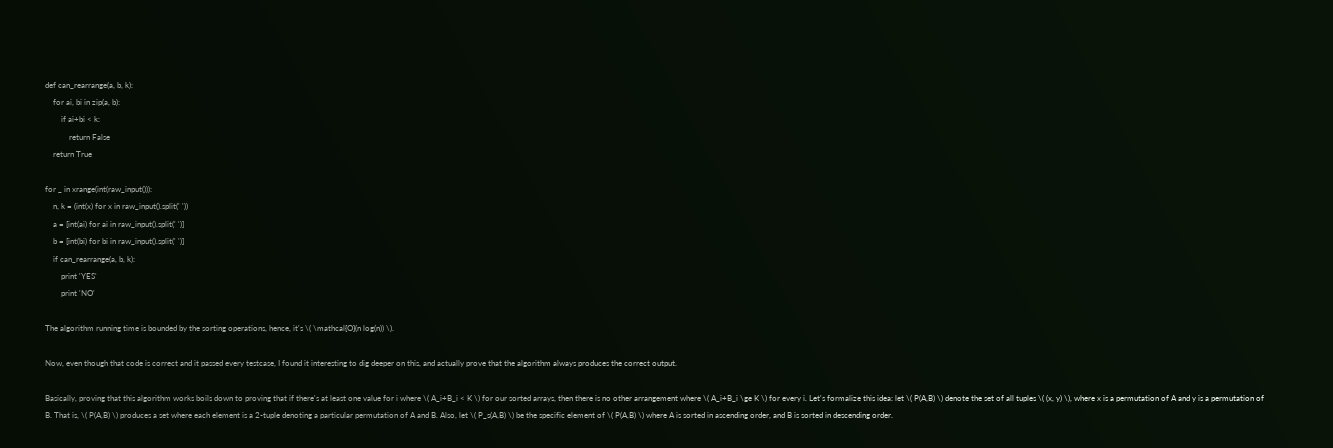def can_rearrange(a, b, k):
    for ai, bi in zip(a, b):
        if ai+bi < k:
            return False
    return True

for _ in xrange(int(raw_input())):
    n, k = (int(x) for x in raw_input().split(' '))
    a = [int(ai) for ai in raw_input().split(' ')]
    b = [int(bi) for bi in raw_input().split(' ')]
    if can_rearrange(a, b, k):
        print 'YES'
        print 'NO'

The algorithm running time is bounded by the sorting operations, hence, it's \( \mathcal{O}(n log(n)) \).

Now, even though that code is correct and it passed every testcase, I found it interesting to dig deeper on this, and actually prove that the algorithm always produces the correct output.

Basically, proving that this algorithm works boils down to proving that if there's at least one value for i where \( A_i+B_i < K \) for our sorted arrays, then there is no other arrangement where \( A_i+B_i \ge K \) for every i. Let's formalize this idea: let \( P(A,B) \) denote the set of all tuples \( (x, y) \), where x is a permutation of A and y is a permutation of B. That is, \( P(A,B) \) produces a set where each element is a 2-tuple denoting a particular permutation of A and B. Also, let \( P_s(A,B) \) be the specific element of \( P(A,B) \) where A is sorted in ascending order, and B is sorted in descending order.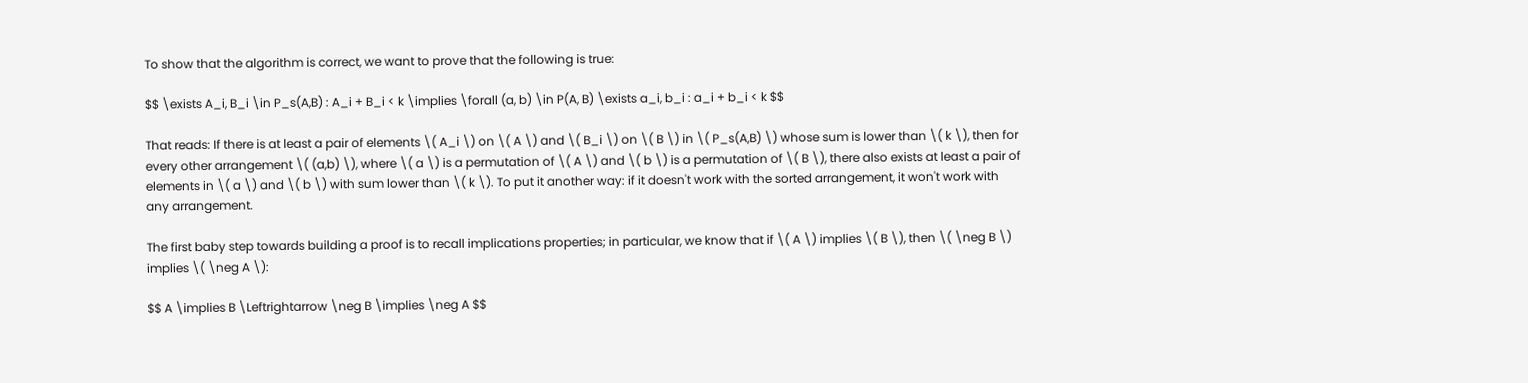To show that the algorithm is correct, we want to prove that the following is true:

$$ \exists A_i, B_i \in P_s(A,B) : A_i + B_i < k \implies \forall (a, b) \in P(A, B) \exists a_i, b_i : a_i + b_i < k $$

That reads: If there is at least a pair of elements \( A_i \) on \( A \) and \( B_i \) on \( B \) in \( P_s(A,B) \) whose sum is lower than \( k \), then for every other arrangement \( (a,b) \), where \( a \) is a permutation of \( A \) and \( b \) is a permutation of \( B \), there also exists at least a pair of elements in \( a \) and \( b \) with sum lower than \( k \). To put it another way: if it doesn't work with the sorted arrangement, it won't work with any arrangement.

The first baby step towards building a proof is to recall implications properties; in particular, we know that if \( A \) implies \( B \), then \( \neg B \) implies \( \neg A \):

$$ A \implies B \Leftrightarrow \neg B \implies \neg A $$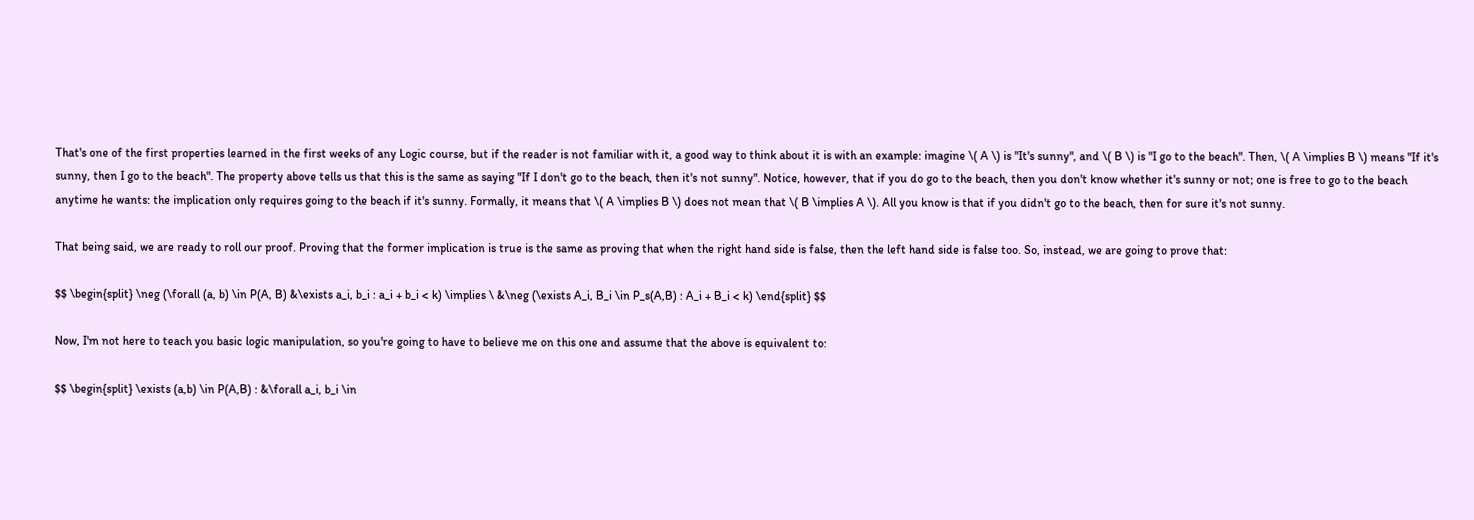That's one of the first properties learned in the first weeks of any Logic course, but if the reader is not familiar with it, a good way to think about it is with an example: imagine \( A \) is "It's sunny", and \( B \) is "I go to the beach". Then, \( A \implies B \) means "If it's sunny, then I go to the beach". The property above tells us that this is the same as saying "If I don't go to the beach, then it's not sunny". Notice, however, that if you do go to the beach, then you don't know whether it's sunny or not; one is free to go to the beach anytime he wants: the implication only requires going to the beach if it's sunny. Formally, it means that \( A \implies B \) does not mean that \( B \implies A \). All you know is that if you didn't go to the beach, then for sure it's not sunny.

That being said, we are ready to roll our proof. Proving that the former implication is true is the same as proving that when the right hand side is false, then the left hand side is false too. So, instead, we are going to prove that:

$$ \begin{split} \neg (\forall (a, b) \in P(A, B) &\exists a_i, b_i : a_i + b_i < k) \implies \ &\neg (\exists A_i, B_i \in P_s(A,B) : A_i + B_i < k) \end{split} $$

Now, I'm not here to teach you basic logic manipulation, so you're going to have to believe me on this one and assume that the above is equivalent to:

$$ \begin{split} \exists (a,b) \in P(A,B) : &\forall a_i, b_i \in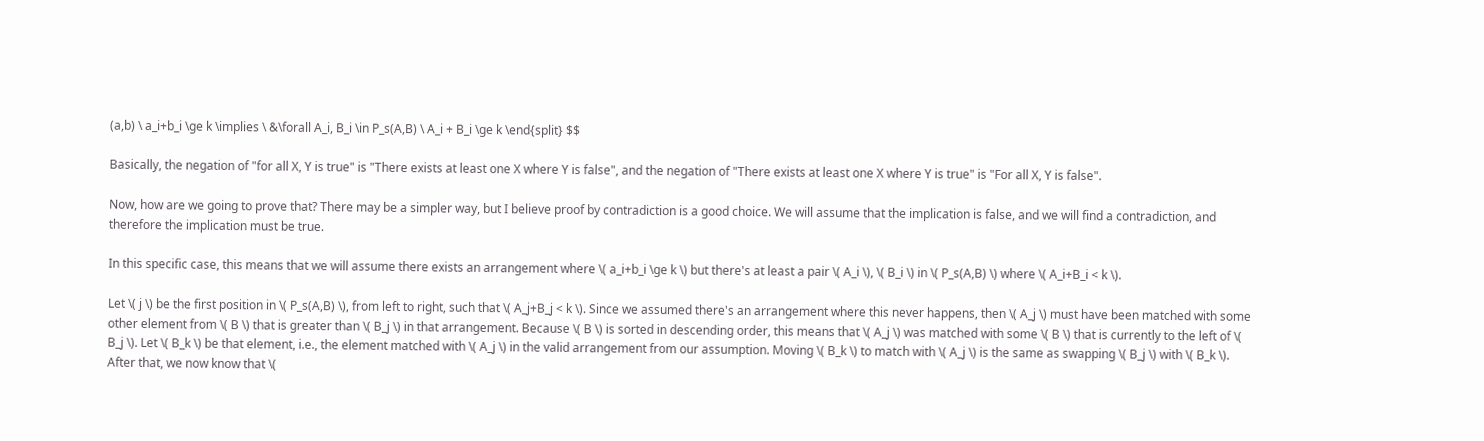(a,b) \ a_i+b_i \ge k \implies \ &\forall A_i, B_i \in P_s(A,B) \ A_i + B_i \ge k \end{split} $$

Basically, the negation of "for all X, Y is true" is "There exists at least one X where Y is false", and the negation of "There exists at least one X where Y is true" is "For all X, Y is false".

Now, how are we going to prove that? There may be a simpler way, but I believe proof by contradiction is a good choice. We will assume that the implication is false, and we will find a contradiction, and therefore the implication must be true.

In this specific case, this means that we will assume there exists an arrangement where \( a_i+b_i \ge k \) but there's at least a pair \( A_i \), \( B_i \) in \( P_s(A,B) \) where \( A_i+B_i < k \).

Let \( j \) be the first position in \( P_s(A,B) \), from left to right, such that \( A_j+B_j < k \). Since we assumed there's an arrangement where this never happens, then \( A_j \) must have been matched with some other element from \( B \) that is greater than \( B_j \) in that arrangement. Because \( B \) is sorted in descending order, this means that \( A_j \) was matched with some \( B \) that is currently to the left of \( B_j \). Let \( B_k \) be that element, i.e., the element matched with \( A_j \) in the valid arrangement from our assumption. Moving \( B_k \) to match with \( A_j \) is the same as swapping \( B_j \) with \( B_k \). After that, we now know that \(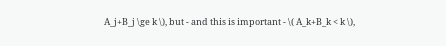A_j+B_j \ge k \), but - and this is important - \( A_k+B_k < k \),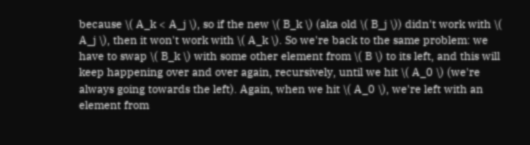because \( A_k < A_j \), so if the new \( B_k \) (aka old \( B_j \)) didn't work with \( A_j \), then it won't work with \( A_k \). So we're back to the same problem: we have to swap \( B_k \) with some other element from \( B \) to its left, and this will keep happening over and over again, recursively, until we hit \( A_0 \) (we're always going towards the left). Again, when we hit \( A_0 \), we're left with an element from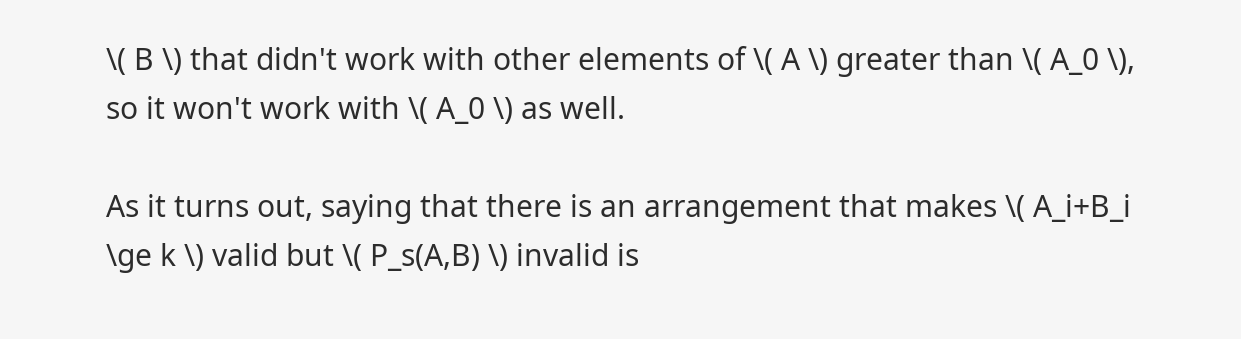\( B \) that didn't work with other elements of \( A \) greater than \( A_0 \), so it won't work with \( A_0 \) as well.

As it turns out, saying that there is an arrangement that makes \( A_i+B_i \ge k \) valid but \( P_s(A,B) \) invalid is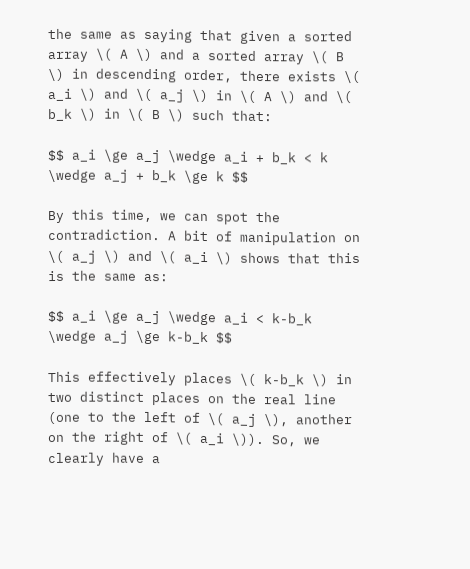the same as saying that given a sorted array \( A \) and a sorted array \( B \) in descending order, there exists \( a_i \) and \( a_j \) in \( A \) and \( b_k \) in \( B \) such that:

$$ a_i \ge a_j \wedge a_i + b_k < k \wedge a_j + b_k \ge k $$

By this time, we can spot the contradiction. A bit of manipulation on \( a_j \) and \( a_i \) shows that this is the same as:

$$ a_i \ge a_j \wedge a_i < k-b_k \wedge a_j \ge k-b_k $$

This effectively places \( k-b_k \) in two distinct places on the real line (one to the left of \( a_j \), another on the right of \( a_i \)). So, we clearly have a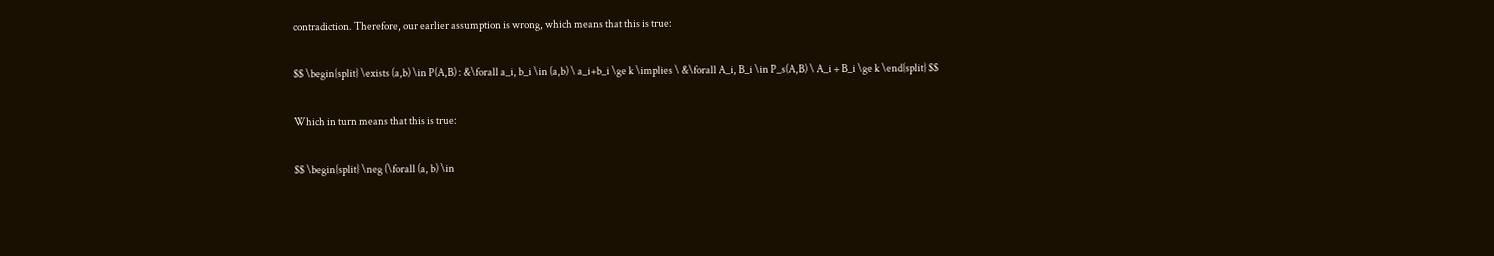contradiction. Therefore, our earlier assumption is wrong, which means that this is true:

$$ \begin{split} \exists (a,b) \in P(A,B) : &\forall a_i, b_i \in (a,b) \ a_i+b_i \ge k \implies \ &\forall A_i, B_i \in P_s(A,B) \ A_i + B_i \ge k \end{split} $$

Which in turn means that this is true:

$$ \begin{split} \neg (\forall (a, b) \in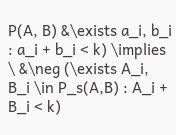P(A, B) &\exists a_i, b_i : a_i + b_i < k) \implies \ &\neg (\exists A_i, B_i \in P_s(A,B) : A_i + B_i < k)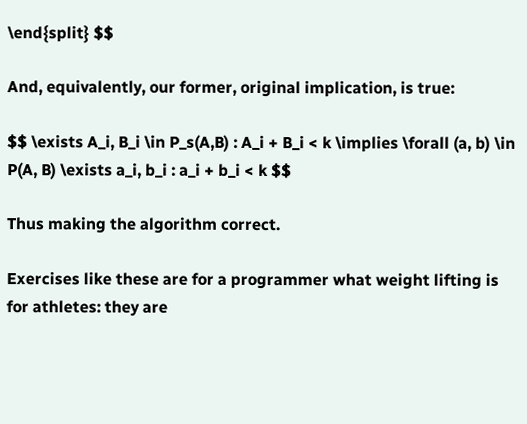\end{split} $$

And, equivalently, our former, original implication, is true:

$$ \exists A_i, B_i \in P_s(A,B) : A_i + B_i < k \implies \forall (a, b) \in P(A, B) \exists a_i, b_i : a_i + b_i < k $$

Thus making the algorithm correct.

Exercises like these are for a programmer what weight lifting is for athletes: they are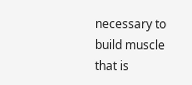necessary to build muscle that is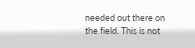needed out there on the field. This is not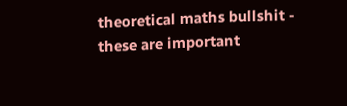theoretical maths bullshit - these are important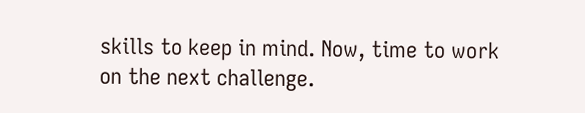skills to keep in mind. Now, time to work on the next challenge.